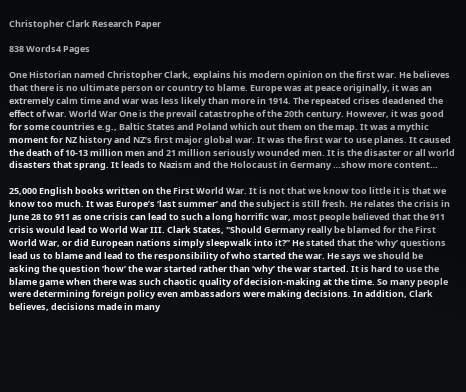Christopher Clark Research Paper

838 Words4 Pages

One Historian named Christopher Clark, explains his modern opinion on the first war. He believes that there is no ultimate person or country to blame. Europe was at peace originally, it was an extremely calm time and war was less likely than more in 1914. The repeated crises deadened the effect of war. World War One is the prevail catastrophe of the 20th century. However, it was good for some countries e.g., Baltic States and Poland which out them on the map. It was a mythic moment for NZ history and NZ’s first major global war. It was the first war to use planes. It caused the death of 10-13 million men and 21 million seriously wounded men. It is the disaster or all world disasters that sprang. It leads to Nazism and the Holocaust in Germany …show more content…

25,000 English books written on the First World War. It is not that we know too little it is that we know too much. It was Europe’s ‘last summer’ and the subject is still fresh. He relates the crisis in June 28 to 911 as one crisis can lead to such a long horrific war, most people believed that the 911 crisis would lead to World War III. Clark States, "Should Germany really be blamed for the First World War, or did European nations simply sleepwalk into it?” He stated that the ‘why’ questions lead us to blame and lead to the responsibility of who started the war. He says we should be asking the question ‘how’ the war started rather than ‘why’ the war started. It is hard to use the blame game when there was such chaotic quality of decision-making at the time. So many people were determining foreign policy even ambassadors were making decisions. In addition, Clark believes, decisions made in many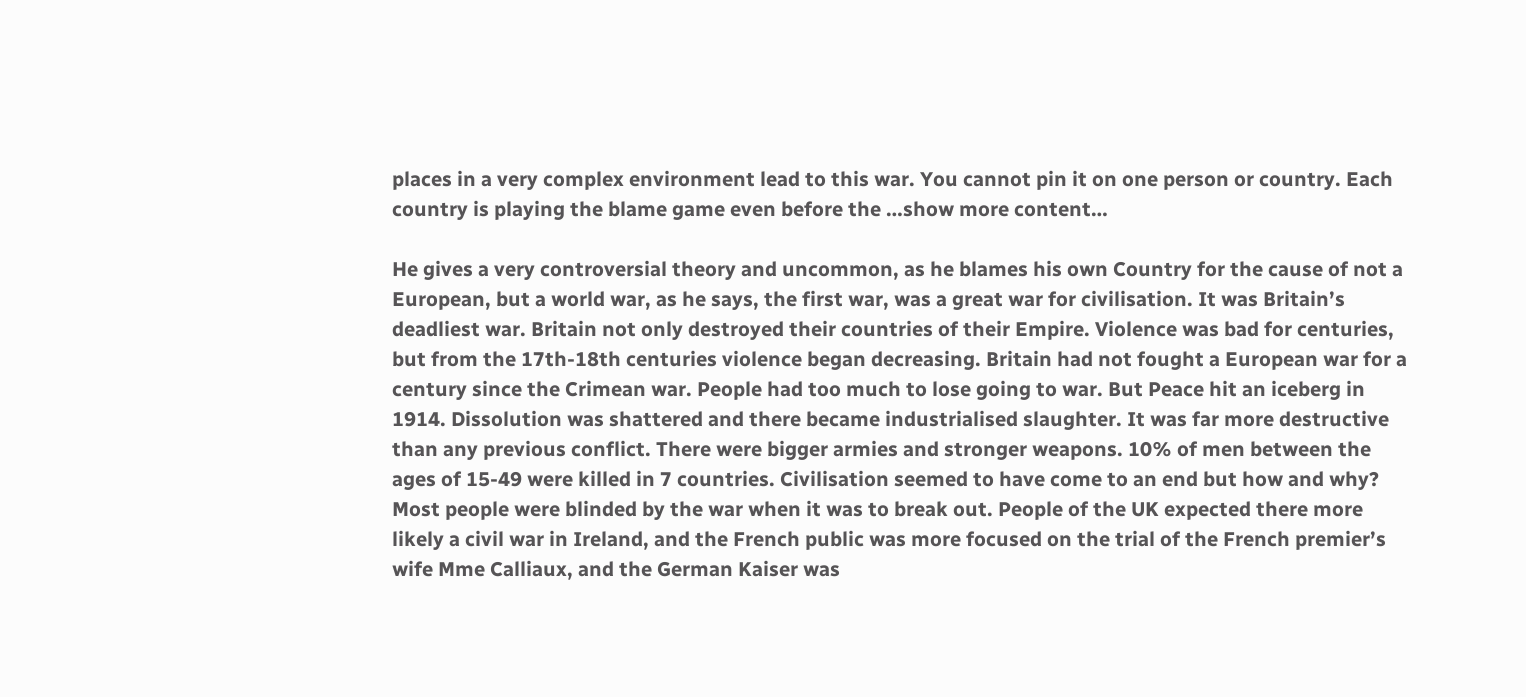places in a very complex environment lead to this war. You cannot pin it on one person or country. Each country is playing the blame game even before the …show more content…

He gives a very controversial theory and uncommon, as he blames his own Country for the cause of not a European, but a world war, as he says, the first war, was a great war for civilisation. It was Britain’s deadliest war. Britain not only destroyed their countries of their Empire. Violence was bad for centuries, but from the 17th-18th centuries violence began decreasing. Britain had not fought a European war for a century since the Crimean war. People had too much to lose going to war. But Peace hit an iceberg in 1914. Dissolution was shattered and there became industrialised slaughter. It was far more destructive than any previous conflict. There were bigger armies and stronger weapons. 10% of men between the ages of 15-49 were killed in 7 countries. Civilisation seemed to have come to an end but how and why? Most people were blinded by the war when it was to break out. People of the UK expected there more likely a civil war in Ireland, and the French public was more focused on the trial of the French premier’s wife Mme Calliaux, and the German Kaiser was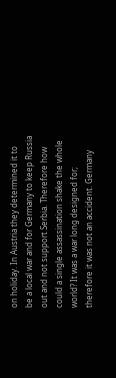on holiday. In Austria they determined it to be a local war and for Germany to keep Russia out and not support Serbia. Therefore how could a single assassination shake the whole world? It was a war long designed for; therefore it was not an accident. Germany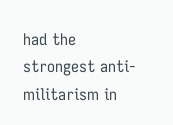had the strongest anti-militarism in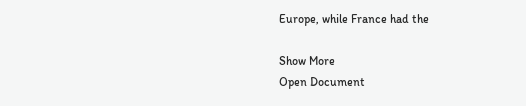Europe, while France had the

Show More
Open Document